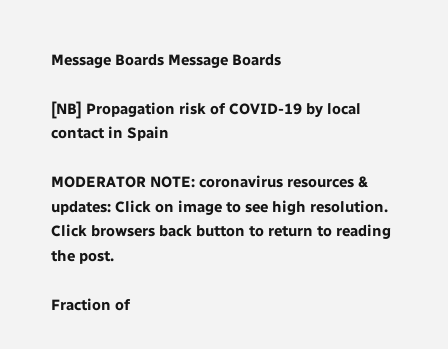Message Boards Message Boards

[NB] Propagation risk of COVID-19 by local contact in Spain

MODERATOR NOTE: coronavirus resources & updates: Click on image to see high resolution. Click browsers back button to return to reading the post.

Fraction of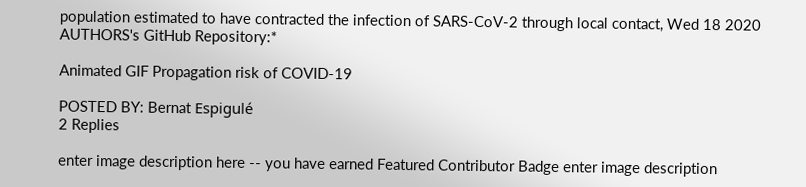population estimated to have contracted the infection of SARS-CoV-2 through local contact, Wed 18 2020 AUTHORS's GitHub Repository:*

Animated GIF Propagation risk of COVID-19

POSTED BY: Bernat Espigulé
2 Replies

enter image description here -- you have earned Featured Contributor Badge enter image description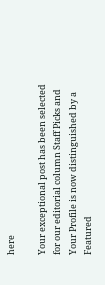here

Your exceptional post has been selected for our editorial column Staff Picks and Your Profile is now distinguished by a Featured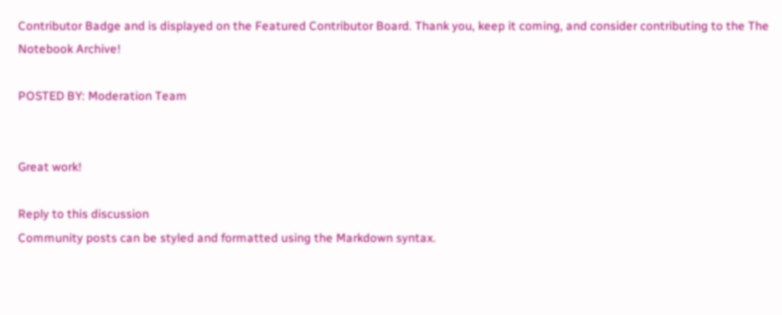Contributor Badge and is displayed on the Featured Contributor Board. Thank you, keep it coming, and consider contributing to the The Notebook Archive!

POSTED BY: Moderation Team


Great work!

Reply to this discussion
Community posts can be styled and formatted using the Markdown syntax.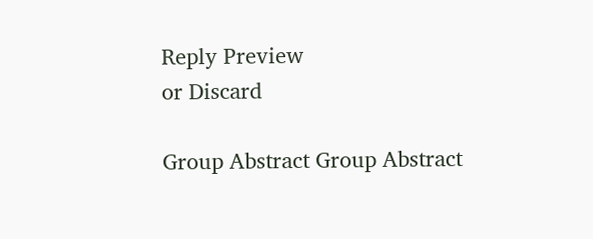Reply Preview
or Discard

Group Abstract Group Abstract